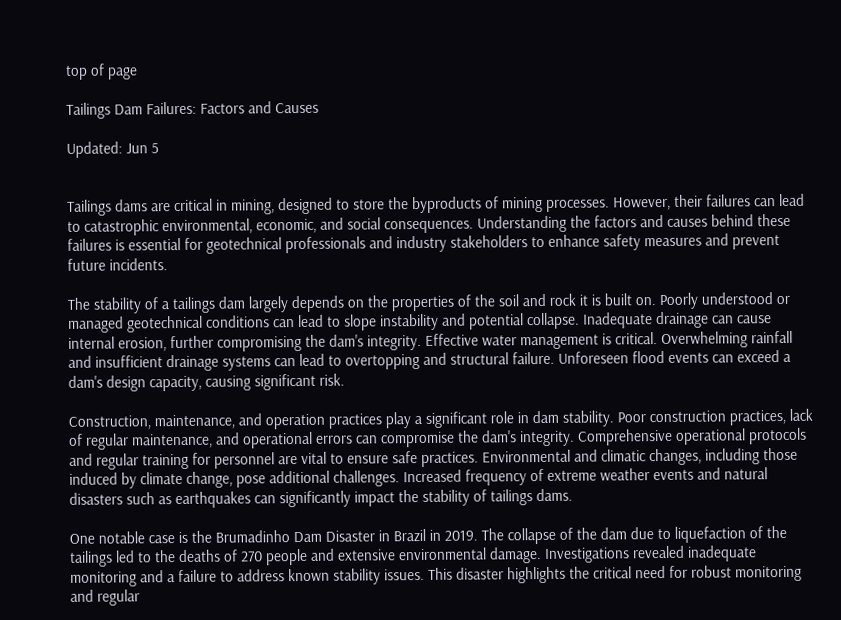top of page

Tailings Dam Failures: Factors and Causes

Updated: Jun 5


Tailings dams are critical in mining, designed to store the byproducts of mining processes. However, their failures can lead to catastrophic environmental, economic, and social consequences. Understanding the factors and causes behind these failures is essential for geotechnical professionals and industry stakeholders to enhance safety measures and prevent future incidents.

The stability of a tailings dam largely depends on the properties of the soil and rock it is built on. Poorly understood or managed geotechnical conditions can lead to slope instability and potential collapse. Inadequate drainage can cause internal erosion, further compromising the dam's integrity. Effective water management is critical. Overwhelming rainfall and insufficient drainage systems can lead to overtopping and structural failure. Unforeseen flood events can exceed a dam's design capacity, causing significant risk.

Construction, maintenance, and operation practices play a significant role in dam stability. Poor construction practices, lack of regular maintenance, and operational errors can compromise the dam's integrity. Comprehensive operational protocols and regular training for personnel are vital to ensure safe practices. Environmental and climatic changes, including those induced by climate change, pose additional challenges. Increased frequency of extreme weather events and natural disasters such as earthquakes can significantly impact the stability of tailings dams.

One notable case is the Brumadinho Dam Disaster in Brazil in 2019. The collapse of the dam due to liquefaction of the tailings led to the deaths of 270 people and extensive environmental damage. Investigations revealed inadequate monitoring and a failure to address known stability issues. This disaster highlights the critical need for robust monitoring and regular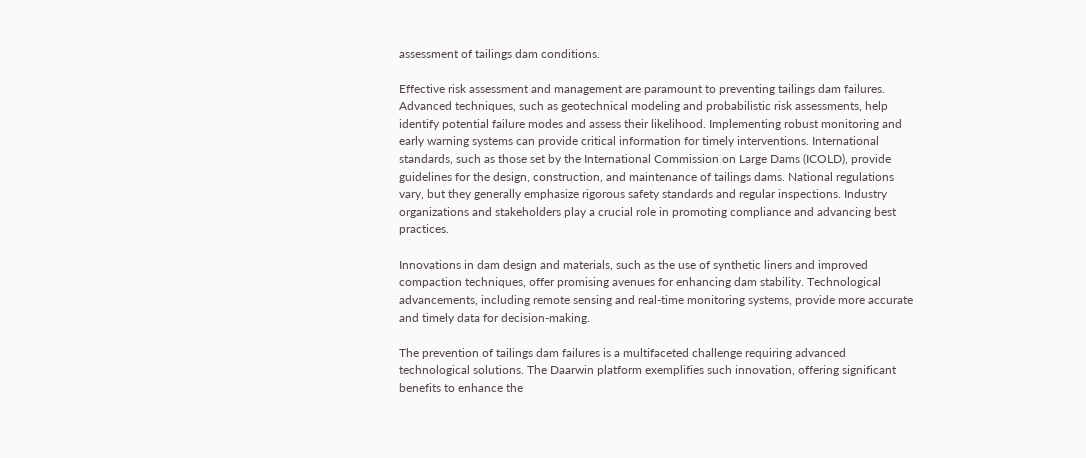assessment of tailings dam conditions.

Effective risk assessment and management are paramount to preventing tailings dam failures. Advanced techniques, such as geotechnical modeling and probabilistic risk assessments, help identify potential failure modes and assess their likelihood. Implementing robust monitoring and early warning systems can provide critical information for timely interventions. International standards, such as those set by the International Commission on Large Dams (ICOLD), provide guidelines for the design, construction, and maintenance of tailings dams. National regulations vary, but they generally emphasize rigorous safety standards and regular inspections. Industry organizations and stakeholders play a crucial role in promoting compliance and advancing best practices.

Innovations in dam design and materials, such as the use of synthetic liners and improved compaction techniques, offer promising avenues for enhancing dam stability. Technological advancements, including remote sensing and real-time monitoring systems, provide more accurate and timely data for decision-making.

The prevention of tailings dam failures is a multifaceted challenge requiring advanced technological solutions. The Daarwin platform exemplifies such innovation, offering significant benefits to enhance the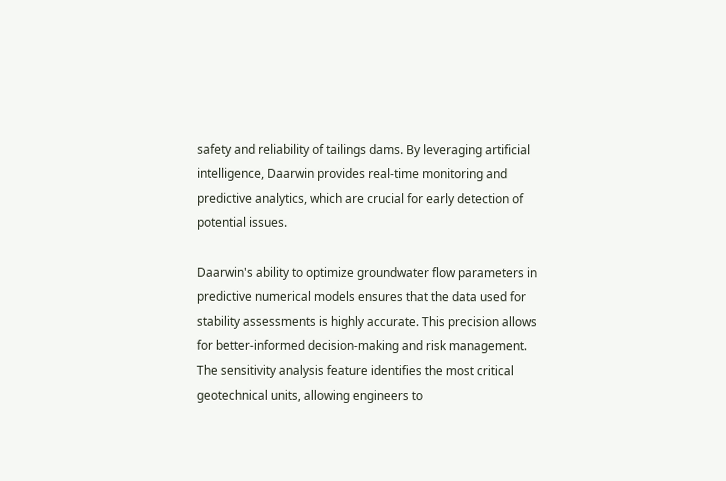safety and reliability of tailings dams. By leveraging artificial intelligence, Daarwin provides real-time monitoring and predictive analytics, which are crucial for early detection of potential issues.

Daarwin's ability to optimize groundwater flow parameters in predictive numerical models ensures that the data used for stability assessments is highly accurate. This precision allows for better-informed decision-making and risk management. The sensitivity analysis feature identifies the most critical geotechnical units, allowing engineers to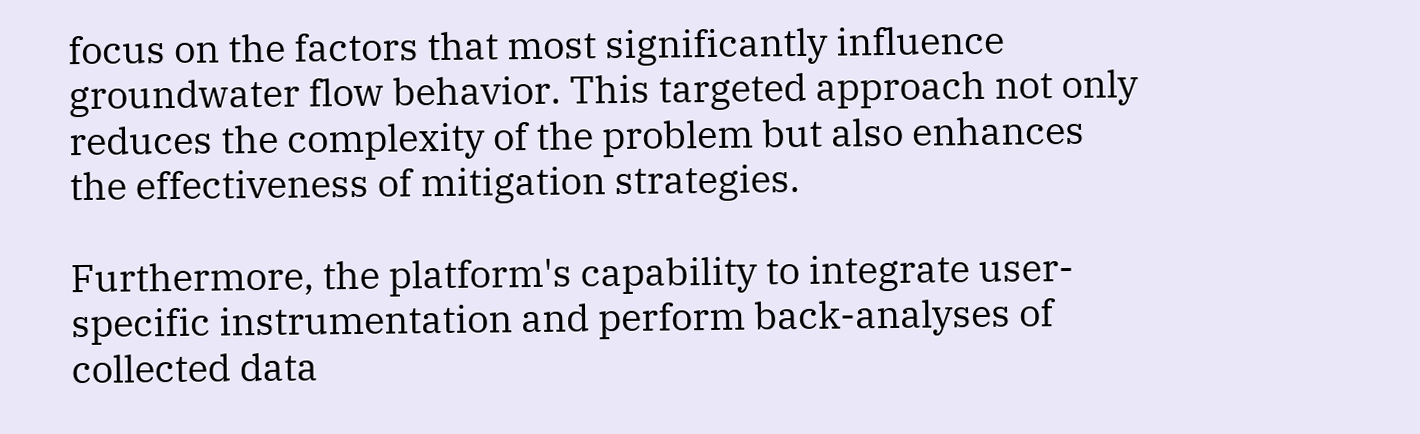focus on the factors that most significantly influence groundwater flow behavior. This targeted approach not only reduces the complexity of the problem but also enhances the effectiveness of mitigation strategies.

Furthermore, the platform's capability to integrate user-specific instrumentation and perform back-analyses of collected data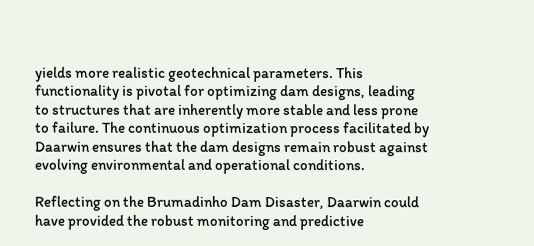yields more realistic geotechnical parameters. This functionality is pivotal for optimizing dam designs, leading to structures that are inherently more stable and less prone to failure. The continuous optimization process facilitated by Daarwin ensures that the dam designs remain robust against evolving environmental and operational conditions.

Reflecting on the Brumadinho Dam Disaster, Daarwin could have provided the robust monitoring and predictive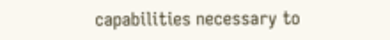capabilities necessary to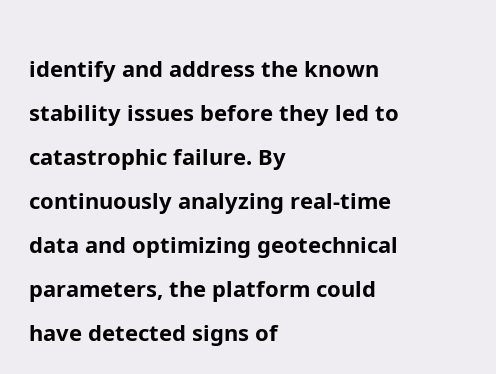identify and address the known stability issues before they led to catastrophic failure. By continuously analyzing real-time data and optimizing geotechnical parameters, the platform could have detected signs of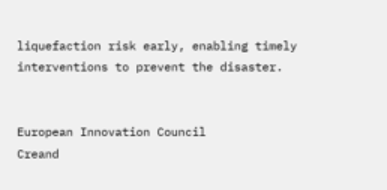liquefaction risk early, enabling timely interventions to prevent the disaster.


European Innovation Council
Creand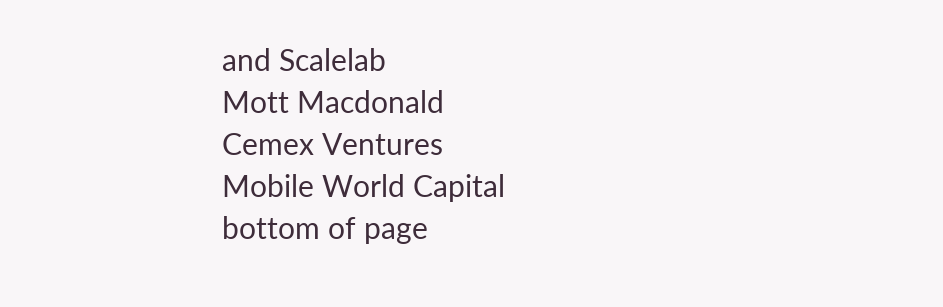and Scalelab
Mott Macdonald
Cemex Ventures
Mobile World Capital
bottom of page